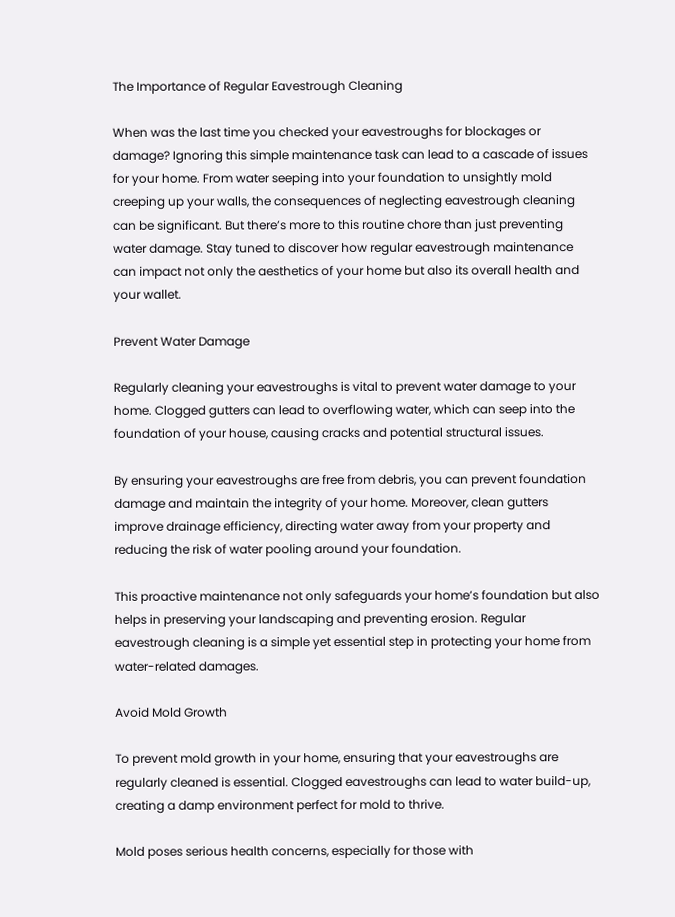The Importance of Regular Eavestrough Cleaning

When was the last time you checked your eavestroughs for blockages or damage? Ignoring this simple maintenance task can lead to a cascade of issues for your home. From water seeping into your foundation to unsightly mold creeping up your walls, the consequences of neglecting eavestrough cleaning can be significant. But there’s more to this routine chore than just preventing water damage. Stay tuned to discover how regular eavestrough maintenance can impact not only the aesthetics of your home but also its overall health and your wallet.

Prevent Water Damage

Regularly cleaning your eavestroughs is vital to prevent water damage to your home. Clogged gutters can lead to overflowing water, which can seep into the foundation of your house, causing cracks and potential structural issues.

By ensuring your eavestroughs are free from debris, you can prevent foundation damage and maintain the integrity of your home. Moreover, clean gutters improve drainage efficiency, directing water away from your property and reducing the risk of water pooling around your foundation.

This proactive maintenance not only safeguards your home’s foundation but also helps in preserving your landscaping and preventing erosion. Regular eavestrough cleaning is a simple yet essential step in protecting your home from water-related damages.

Avoid Mold Growth

To prevent mold growth in your home, ensuring that your eavestroughs are regularly cleaned is essential. Clogged eavestroughs can lead to water build-up, creating a damp environment perfect for mold to thrive.

Mold poses serious health concerns, especially for those with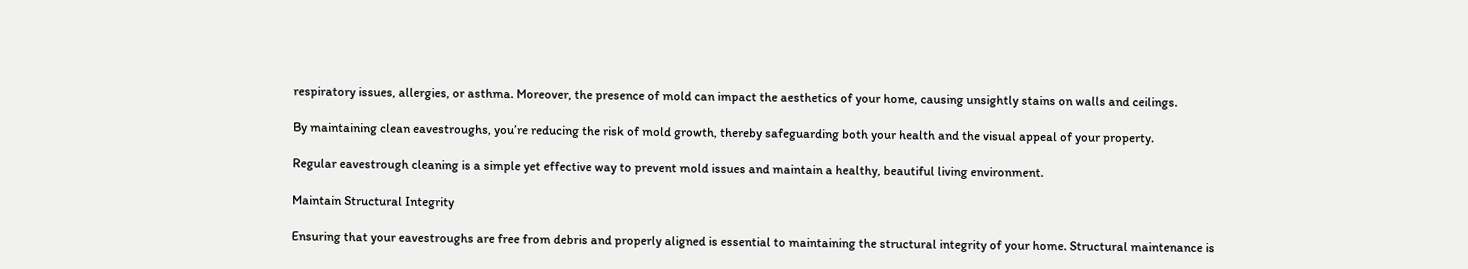respiratory issues, allergies, or asthma. Moreover, the presence of mold can impact the aesthetics of your home, causing unsightly stains on walls and ceilings.

By maintaining clean eavestroughs, you’re reducing the risk of mold growth, thereby safeguarding both your health and the visual appeal of your property.

Regular eavestrough cleaning is a simple yet effective way to prevent mold issues and maintain a healthy, beautiful living environment.

Maintain Structural Integrity

Ensuring that your eavestroughs are free from debris and properly aligned is essential to maintaining the structural integrity of your home. Structural maintenance is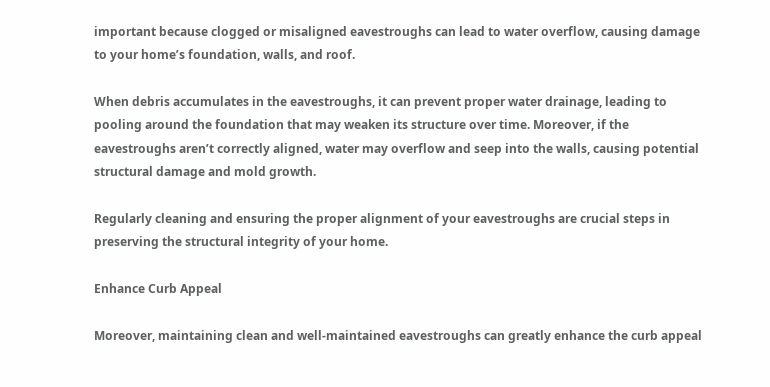important because clogged or misaligned eavestroughs can lead to water overflow, causing damage to your home’s foundation, walls, and roof.

When debris accumulates in the eavestroughs, it can prevent proper water drainage, leading to pooling around the foundation that may weaken its structure over time. Moreover, if the eavestroughs aren’t correctly aligned, water may overflow and seep into the walls, causing potential structural damage and mold growth.

Regularly cleaning and ensuring the proper alignment of your eavestroughs are crucial steps in preserving the structural integrity of your home.

Enhance Curb Appeal

Moreover, maintaining clean and well-maintained eavestroughs can greatly enhance the curb appeal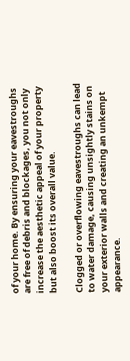of your home. By ensuring your eavestroughs are free of debris and blockages, you not only increase the aesthetic appeal of your property but also boost its overall value.

Clogged or overflowing eavestroughs can lead to water damage, causing unsightly stains on your exterior walls and creating an unkempt appearance.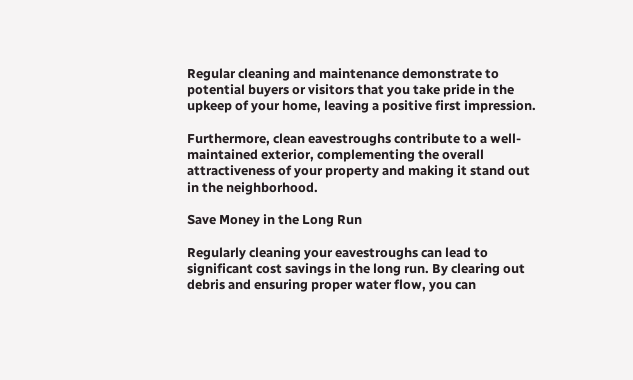Regular cleaning and maintenance demonstrate to potential buyers or visitors that you take pride in the upkeep of your home, leaving a positive first impression.

Furthermore, clean eavestroughs contribute to a well-maintained exterior, complementing the overall attractiveness of your property and making it stand out in the neighborhood.

Save Money in the Long Run

Regularly cleaning your eavestroughs can lead to significant cost savings in the long run. By clearing out debris and ensuring proper water flow, you can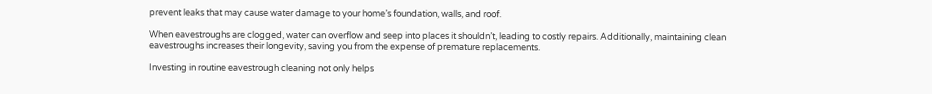prevent leaks that may cause water damage to your home’s foundation, walls, and roof.

When eavestroughs are clogged, water can overflow and seep into places it shouldn’t, leading to costly repairs. Additionally, maintaining clean eavestroughs increases their longevity, saving you from the expense of premature replacements.

Investing in routine eavestrough cleaning not only helps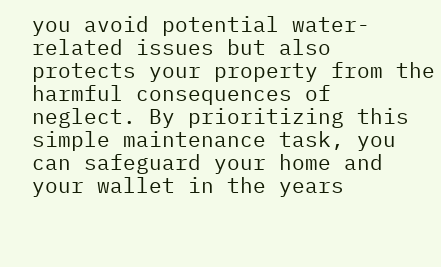you avoid potential water-related issues but also protects your property from the harmful consequences of neglect. By prioritizing this simple maintenance task, you can safeguard your home and your wallet in the years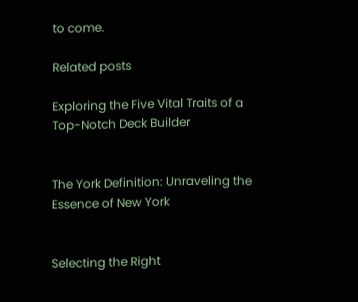to come.

Related posts

Exploring the Five Vital Traits of a Top-Notch Deck Builder


The York Definition: Unraveling the Essence of New York


Selecting the Right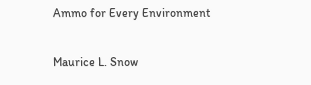Ammo for Every Environment

Maurice L. Snow